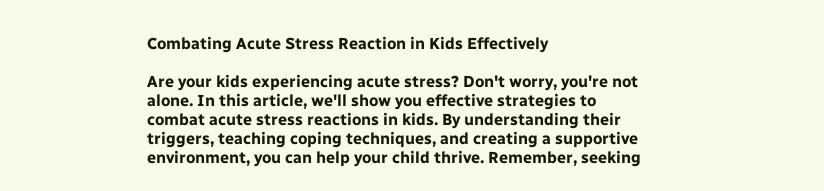Combating Acute Stress Reaction in Kids Effectively

Are your kids experiencing acute stress? Don't worry, you're not alone. In this article, we'll show you effective strategies to combat acute stress reactions in kids. By understanding their triggers, teaching coping techniques, and creating a supportive environment, you can help your child thrive. Remember, seeking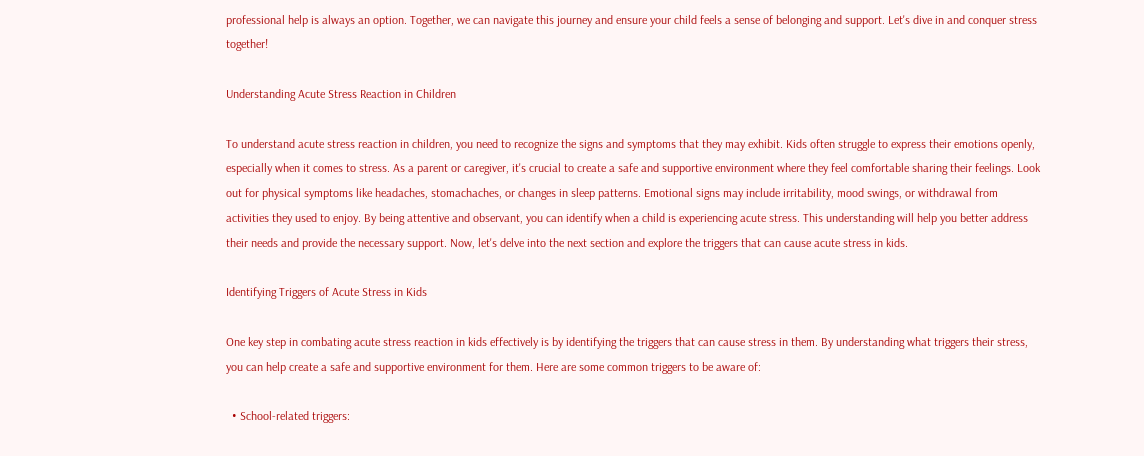professional help is always an option. Together, we can navigate this journey and ensure your child feels a sense of belonging and support. Let's dive in and conquer stress together!

Understanding Acute Stress Reaction in Children

To understand acute stress reaction in children, you need to recognize the signs and symptoms that they may exhibit. Kids often struggle to express their emotions openly, especially when it comes to stress. As a parent or caregiver, it's crucial to create a safe and supportive environment where they feel comfortable sharing their feelings. Look out for physical symptoms like headaches, stomachaches, or changes in sleep patterns. Emotional signs may include irritability, mood swings, or withdrawal from activities they used to enjoy. By being attentive and observant, you can identify when a child is experiencing acute stress. This understanding will help you better address their needs and provide the necessary support. Now, let's delve into the next section and explore the triggers that can cause acute stress in kids.

Identifying Triggers of Acute Stress in Kids

One key step in combating acute stress reaction in kids effectively is by identifying the triggers that can cause stress in them. By understanding what triggers their stress, you can help create a safe and supportive environment for them. Here are some common triggers to be aware of:

  • School-related triggers: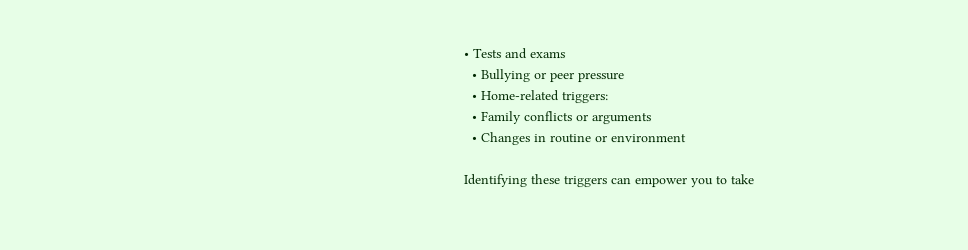• Tests and exams
  • Bullying or peer pressure
  • Home-related triggers:
  • Family conflicts or arguments
  • Changes in routine or environment

Identifying these triggers can empower you to take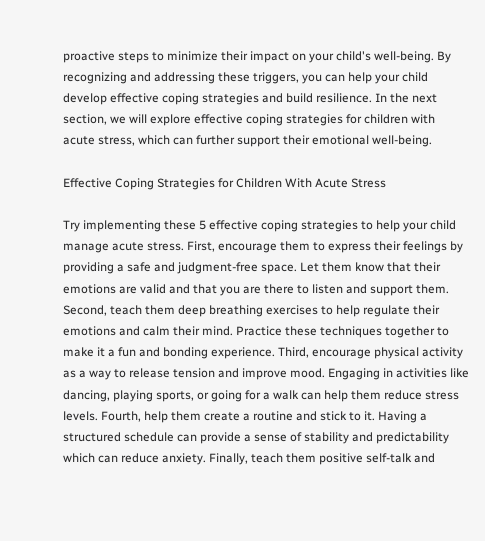proactive steps to minimize their impact on your child's well-being. By recognizing and addressing these triggers, you can help your child develop effective coping strategies and build resilience. In the next section, we will explore effective coping strategies for children with acute stress, which can further support their emotional well-being.

Effective Coping Strategies for Children With Acute Stress

Try implementing these 5 effective coping strategies to help your child manage acute stress. First, encourage them to express their feelings by providing a safe and judgment-free space. Let them know that their emotions are valid and that you are there to listen and support them. Second, teach them deep breathing exercises to help regulate their emotions and calm their mind. Practice these techniques together to make it a fun and bonding experience. Third, encourage physical activity as a way to release tension and improve mood. Engaging in activities like dancing, playing sports, or going for a walk can help them reduce stress levels. Fourth, help them create a routine and stick to it. Having a structured schedule can provide a sense of stability and predictability which can reduce anxiety. Finally, teach them positive self-talk and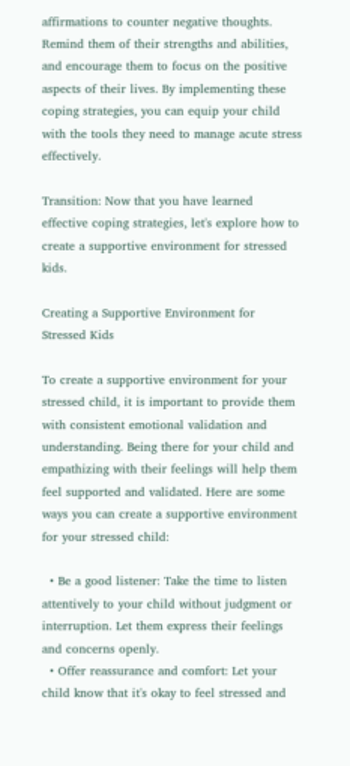affirmations to counter negative thoughts. Remind them of their strengths and abilities, and encourage them to focus on the positive aspects of their lives. By implementing these coping strategies, you can equip your child with the tools they need to manage acute stress effectively.

Transition: Now that you have learned effective coping strategies, let's explore how to create a supportive environment for stressed kids.

Creating a Supportive Environment for Stressed Kids

To create a supportive environment for your stressed child, it is important to provide them with consistent emotional validation and understanding. Being there for your child and empathizing with their feelings will help them feel supported and validated. Here are some ways you can create a supportive environment for your stressed child:

  • Be a good listener: Take the time to listen attentively to your child without judgment or interruption. Let them express their feelings and concerns openly.
  • Offer reassurance and comfort: Let your child know that it's okay to feel stressed and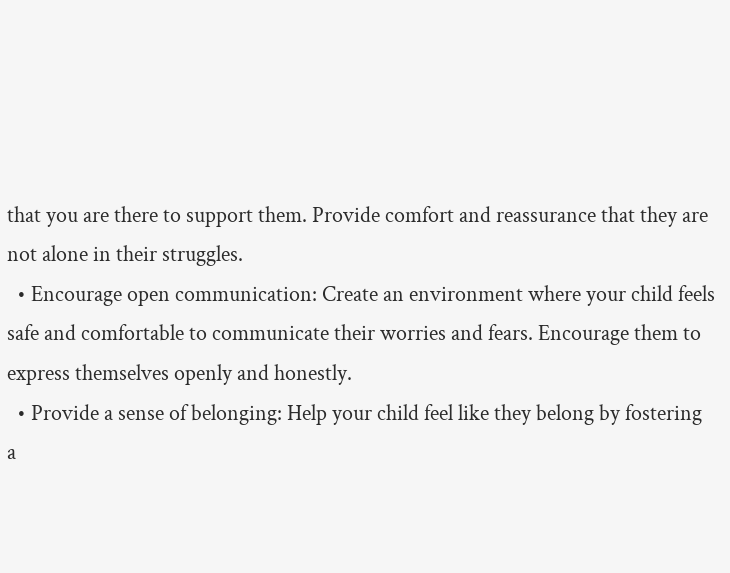that you are there to support them. Provide comfort and reassurance that they are not alone in their struggles.
  • Encourage open communication: Create an environment where your child feels safe and comfortable to communicate their worries and fears. Encourage them to express themselves openly and honestly.
  • Provide a sense of belonging: Help your child feel like they belong by fostering a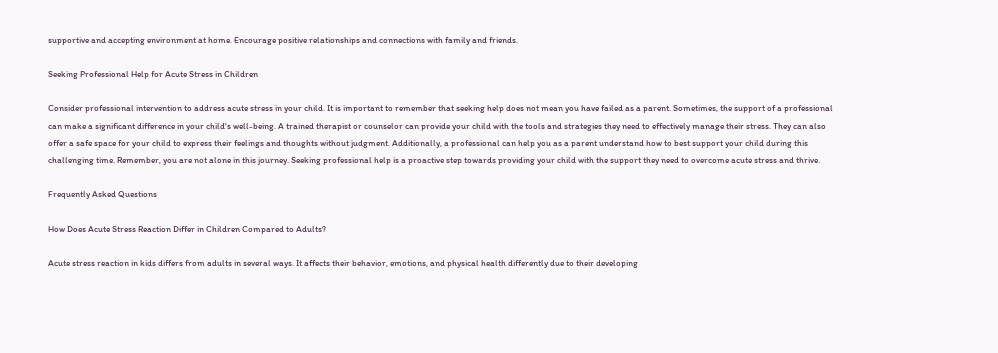supportive and accepting environment at home. Encourage positive relationships and connections with family and friends.

Seeking Professional Help for Acute Stress in Children

Consider professional intervention to address acute stress in your child. It is important to remember that seeking help does not mean you have failed as a parent. Sometimes, the support of a professional can make a significant difference in your child's well-being. A trained therapist or counselor can provide your child with the tools and strategies they need to effectively manage their stress. They can also offer a safe space for your child to express their feelings and thoughts without judgment. Additionally, a professional can help you as a parent understand how to best support your child during this challenging time. Remember, you are not alone in this journey. Seeking professional help is a proactive step towards providing your child with the support they need to overcome acute stress and thrive.

Frequently Asked Questions

How Does Acute Stress Reaction Differ in Children Compared to Adults?

Acute stress reaction in kids differs from adults in several ways. It affects their behavior, emotions, and physical health differently due to their developing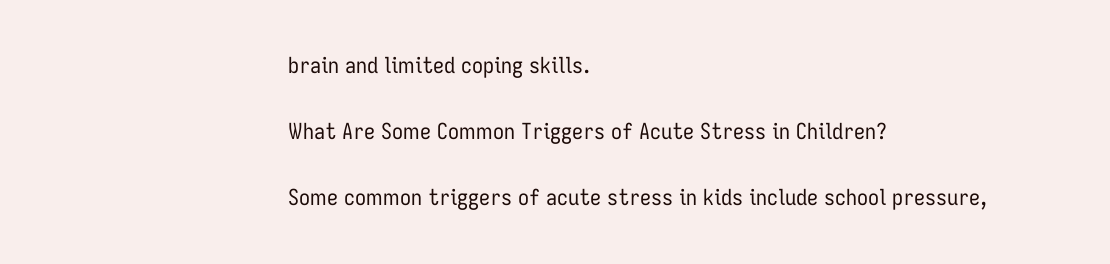brain and limited coping skills.

What Are Some Common Triggers of Acute Stress in Children?

Some common triggers of acute stress in kids include school pressure,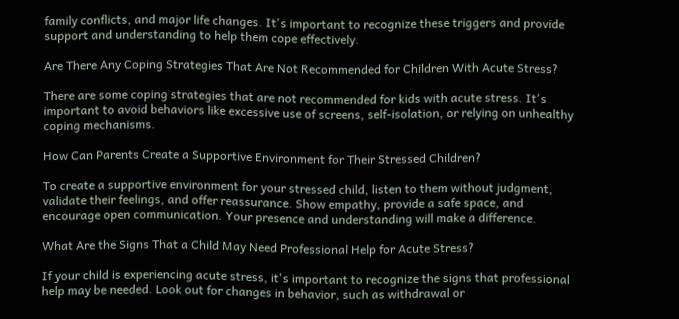family conflicts, and major life changes. It's important to recognize these triggers and provide support and understanding to help them cope effectively.

Are There Any Coping Strategies That Are Not Recommended for Children With Acute Stress?

There are some coping strategies that are not recommended for kids with acute stress. It's important to avoid behaviors like excessive use of screens, self-isolation, or relying on unhealthy coping mechanisms.

How Can Parents Create a Supportive Environment for Their Stressed Children?

To create a supportive environment for your stressed child, listen to them without judgment, validate their feelings, and offer reassurance. Show empathy, provide a safe space, and encourage open communication. Your presence and understanding will make a difference.

What Are the Signs That a Child May Need Professional Help for Acute Stress?

If your child is experiencing acute stress, it's important to recognize the signs that professional help may be needed. Look out for changes in behavior, such as withdrawal or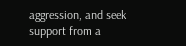aggression, and seek support from a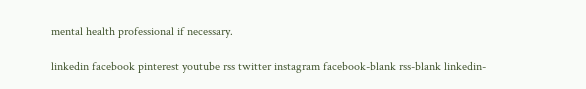mental health professional if necessary.

linkedin facebook pinterest youtube rss twitter instagram facebook-blank rss-blank linkedin-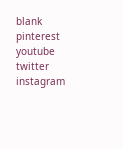blank pinterest youtube twitter instagram